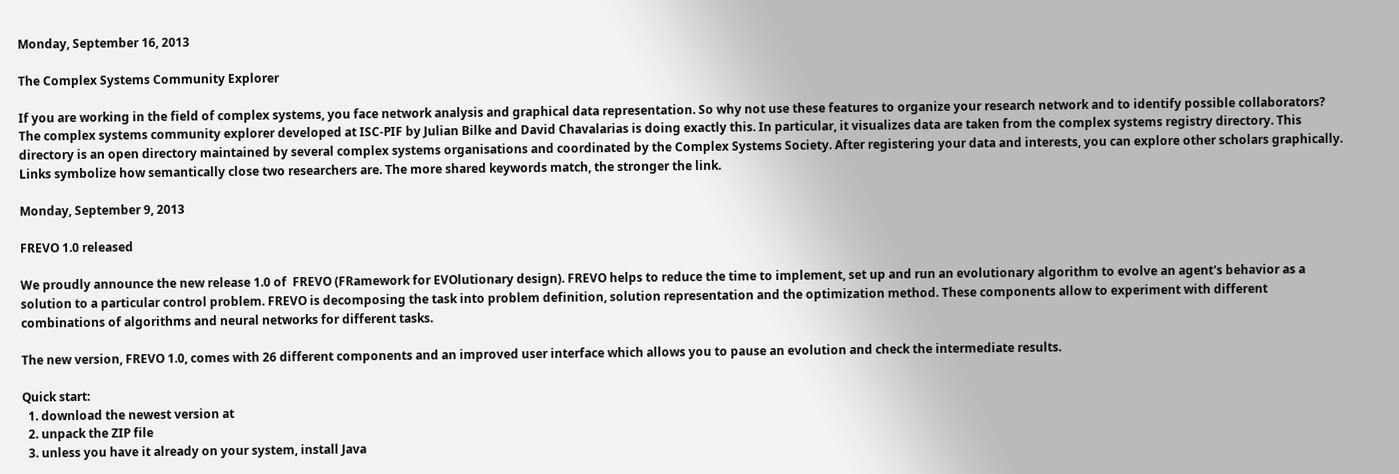Monday, September 16, 2013

The Complex Systems Community Explorer

If you are working in the field of complex systems, you face network analysis and graphical data representation. So why not use these features to organize your research network and to identify possible collaborators?
The complex systems community explorer developed at ISC-PIF by Julian Bilke and David Chavalarias is doing exactly this. In particular, it visualizes data are taken from the complex systems registry directory. This directory is an open directory maintained by several complex systems organisations and coordinated by the Complex Systems Society. After registering your data and interests, you can explore other scholars graphically. Links symbolize how semantically close two researchers are. The more shared keywords match, the stronger the link.

Monday, September 9, 2013

FREVO 1.0 released

We proudly announce the new release 1.0 of  FREVO (FRamework for EVOlutionary design). FREVO helps to reduce the time to implement, set up and run an evolutionary algorithm to evolve an agent's behavior as a solution to a particular control problem. FREVO is decomposing the task into problem definition, solution representation and the optimization method. These components allow to experiment with different combinations of algorithms and neural networks for different tasks.

The new version, FREVO 1.0, comes with 26 different components and an improved user interface which allows you to pause an evolution and check the intermediate results.

Quick start:
  1. download the newest version at
  2. unpack the ZIP file
  3. unless you have it already on your system, install Java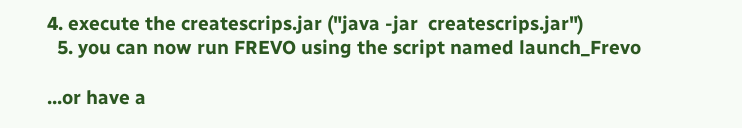4. execute the createscrips.jar ("java -jar  createscrips.jar")
  5. you can now run FREVO using the script named launch_Frevo

...or have a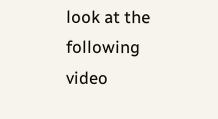look at the following video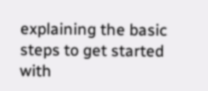explaining the basic steps to get started with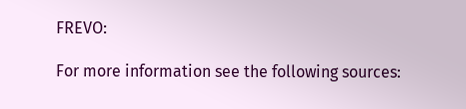FREVO:

For more information see the following sources: